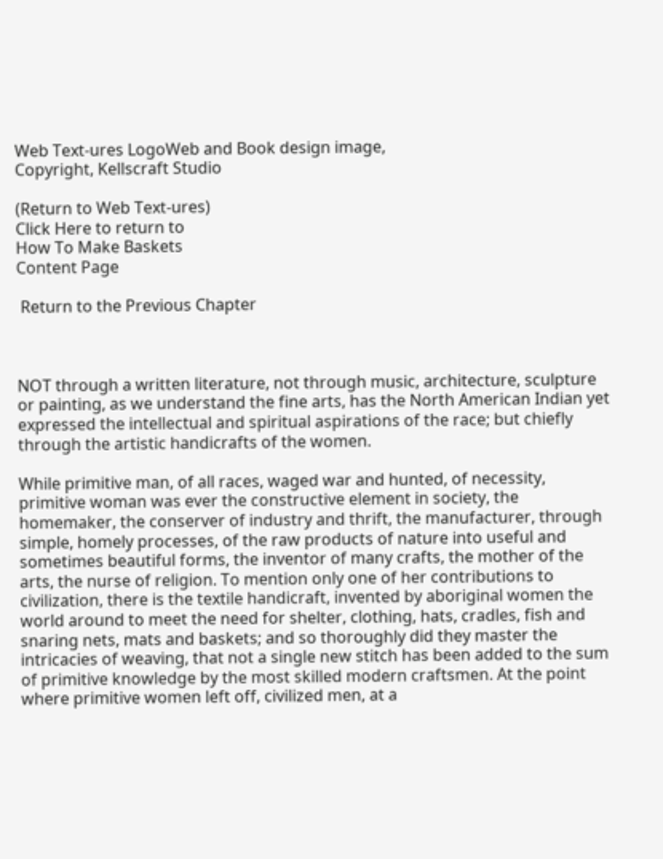Web Text-ures LogoWeb and Book design image,
Copyright, Kellscraft Studio

(Return to Web Text-ures)
Click Here to return to
How To Make Baskets
Content Page

 Return to the Previous Chapter



NOT through a written literature, not through music, architecture, sculpture or painting, as we understand the fine arts, has the North American Indian yet expressed the intellectual and spiritual aspirations of the race; but chiefly through the artistic handicrafts of the women.

While primitive man, of all races, waged war and hunted, of necessity, primitive woman was ever the constructive element in society, the homemaker, the conserver of industry and thrift, the manufacturer, through simple, homely processes, of the raw products of nature into useful and sometimes beautiful forms, the inventor of many crafts, the mother of the arts, the nurse of religion. To mention only one of her contributions to civilization, there is the textile handicraft, invented by aboriginal women the world around to meet the need for shelter, clothing, hats, cradles, fish and snaring nets, mats and baskets; and so thoroughly did they master the intricacies of weaving, that not a single new stitch has been added to the sum of primitive knowledge by the most skilled modern craftsmen. At the point where primitive women left off, civilized men, at a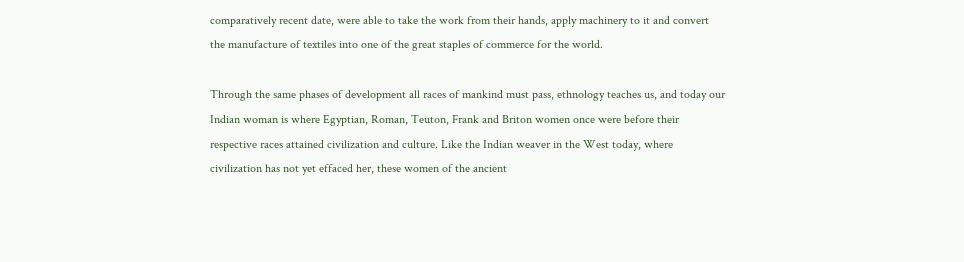comparatively recent date, were able to take the work from their hands, apply machinery to it and convert the manufacture of textiles into one of the great staples of commerce for the world.

Through the same phases of development all races of mankind must pass, ethnology teaches us, and today our Indian woman is where Egyptian, Roman, Teuton, Frank and Briton women once were before their respective races attained civilization and culture. Like the Indian weaver in the West today, where civilization has not yet effaced her, these women of the ancient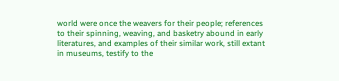world were once the weavers for their people; references to their spinning, weaving, and basketry abound in early literatures, and examples of their similar work, still extant in museums, testify to the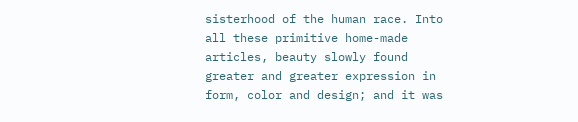sisterhood of the human race. Into all these primitive home-made articles, beauty slowly found greater and greater expression in form, color and design; and it was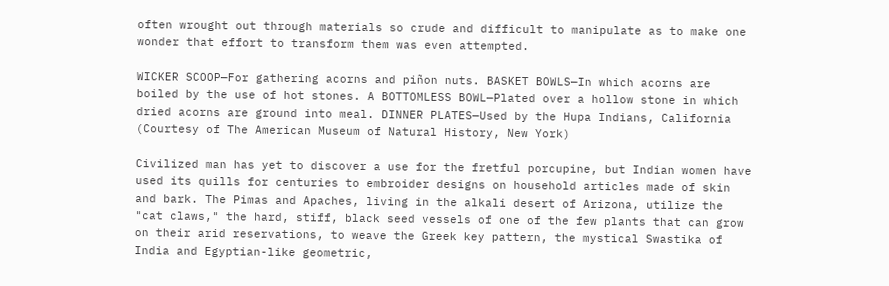often wrought out through materials so crude and difficult to manipulate as to make one wonder that effort to transform them was even attempted.

WICKER SCOOP—For gathering acorns and piñon nuts. BASKET BOWLS—In which acorns are boiled by the use of hot stones. A BOTTOMLESS BOWL—Plated over a hollow stone in which dried acorns are ground into meal. DINNER PLATES—Used by the Hupa Indians, California
(Courtesy of The American Museum of Natural History, New York)

Civilized man has yet to discover a use for the fretful porcupine, but Indian women have used its quills for centuries to embroider designs on household articles made of skin and bark. The Pimas and Apaches, living in the alkali desert of Arizona, utilize the "cat claws," the hard, stiff, black seed vessels of one of the few plants that can grow on their arid reservations, to weave the Greek key pattern, the mystical Swastika of India and Egyptian-like geometric,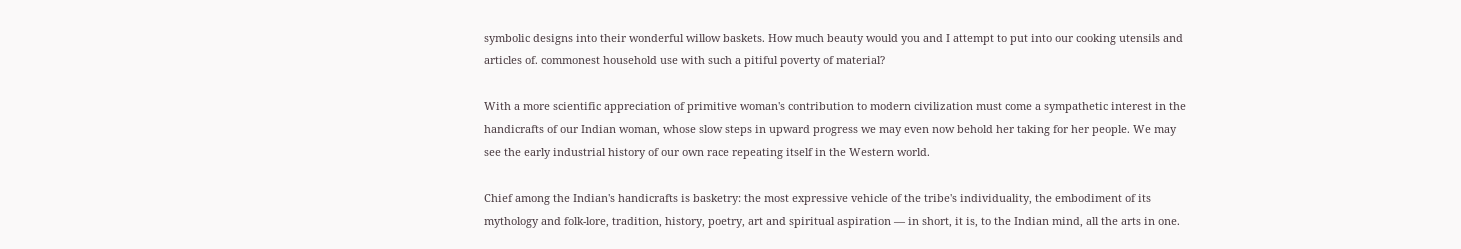symbolic designs into their wonderful willow baskets. How much beauty would you and I attempt to put into our cooking utensils and articles of. commonest household use with such a pitiful poverty of material?

With a more scientific appreciation of primitive woman's contribution to modern civilization must come a sympathetic interest in the handicrafts of our Indian woman, whose slow steps in upward progress we may even now behold her taking for her people. We may see the early industrial history of our own race repeating itself in the Western world.

Chief among the Indian's handicrafts is basketry: the most expressive vehicle of the tribe's individuality, the embodiment of its mythology and folk-lore, tradition, history, poetry, art and spiritual aspiration — in short, it is, to the Indian mind, all the arts in one.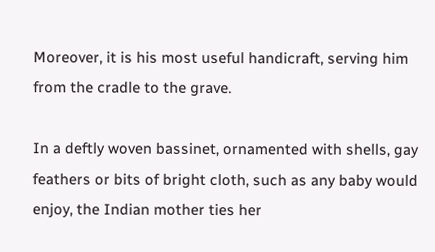Moreover, it is his most useful handicraft, serving him from the cradle to the grave.

In a deftly woven bassinet, ornamented with shells, gay feathers or bits of bright cloth, such as any baby would enjoy, the Indian mother ties her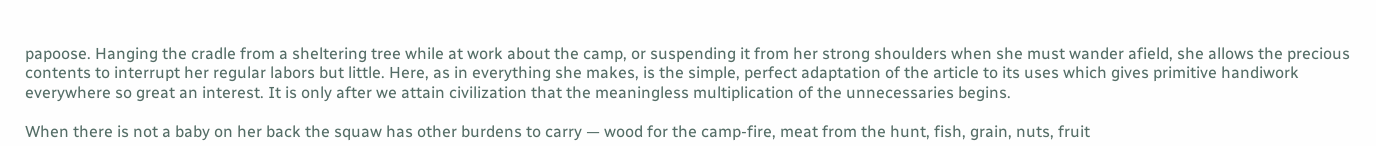papoose. Hanging the cradle from a sheltering tree while at work about the camp, or suspending it from her strong shoulders when she must wander afield, she allows the precious contents to interrupt her regular labors but little. Here, as in everything she makes, is the simple, perfect adaptation of the article to its uses which gives primitive handiwork everywhere so great an interest. It is only after we attain civilization that the meaningless multiplication of the unnecessaries begins.

When there is not a baby on her back the squaw has other burdens to carry — wood for the camp-fire, meat from the hunt, fish, grain, nuts, fruit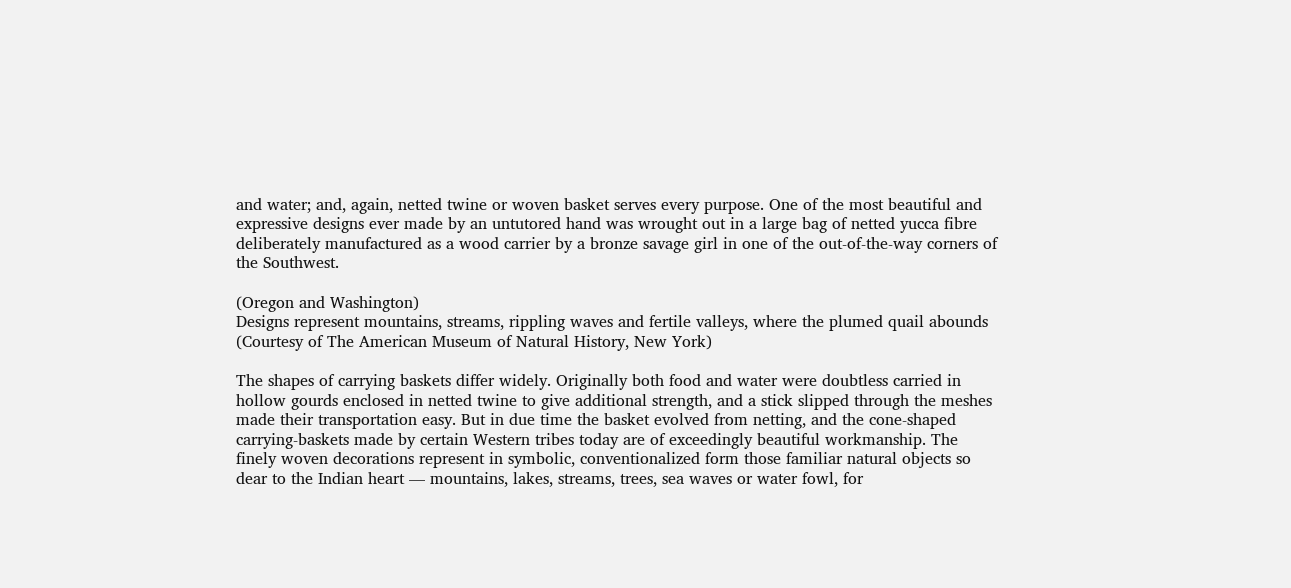and water; and, again, netted twine or woven basket serves every purpose. One of the most beautiful and expressive designs ever made by an untutored hand was wrought out in a large bag of netted yucca fibre deliberately manufactured as a wood carrier by a bronze savage girl in one of the out-of-the-way corners of the Southwest.

(Oregon and Washington)
Designs represent mountains, streams, rippling waves and fertile valleys, where the plumed quail abounds
(Courtesy of The American Museum of Natural History, New York)

The shapes of carrying baskets differ widely. Originally both food and water were doubtless carried in hollow gourds enclosed in netted twine to give additional strength, and a stick slipped through the meshes made their transportation easy. But in due time the basket evolved from netting, and the cone-shaped carrying-baskets made by certain Western tribes today are of exceedingly beautiful workmanship. The finely woven decorations represent in symbolic, conventionalized form those familiar natural objects so dear to the Indian heart — mountains, lakes, streams, trees, sea waves or water fowl, for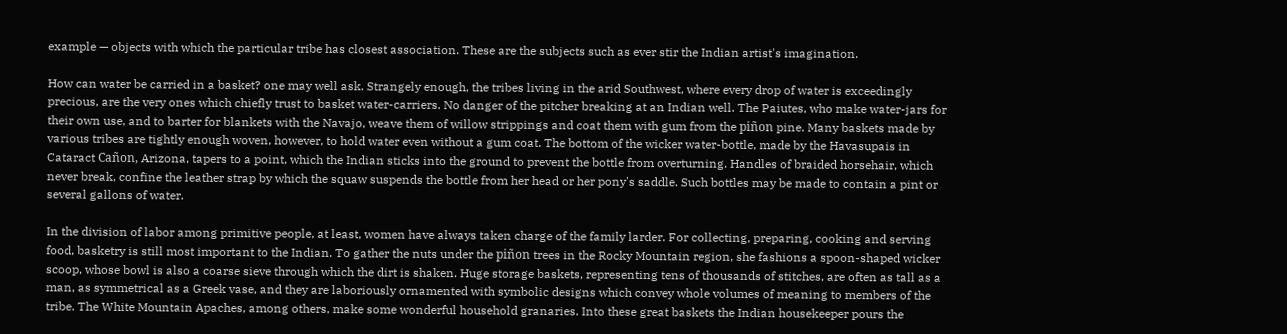example — objects with which the particular tribe has closest association. These are the subjects such as ever stir the Indian artist's imagination.

How can water be carried in a basket? one may well ask. Strangely enough, the tribes living in the arid Southwest, where every drop of water is exceedingly precious, are the very ones which chiefly trust to basket water-carriers. No danger of the pitcher breaking at an Indian well. The Paiutes, who make water-jars for their own use, and to barter for blankets with the Navajo, weave them of willow strippings and coat them with gum from the piñon pine. Many baskets made by various tribes are tightly enough woven, however, to hold water even without a gum coat. The bottom of the wicker water-bottle, made by the Havasupais in Cataract Cañon, Arizona, tapers to a point, which the Indian sticks into the ground to prevent the bottle from overturning. Handles of braided horsehair, which never break, confine the leather strap by which the squaw suspends the bottle from her head or her pony's saddle. Such bottles may be made to contain a pint or several gallons of water.

In the division of labor among primitive people, at least, women have always taken charge of the family larder. For collecting, preparing, cooking and serving food, basketry is still most important to the Indian. To gather the nuts under the piñon trees in the Rocky Mountain region, she fashions a spoon-shaped wicker scoop, whose bowl is also a coarse sieve through which the dirt is shaken. Huge storage baskets, representing tens of thousands of stitches, are often as tall as a man, as symmetrical as a Greek vase, and they are laboriously ornamented with symbolic designs which convey whole volumes of meaning to members of the tribe. The White Mountain Apaches, among others, make some wonderful household granaries. Into these great baskets the Indian housekeeper pours the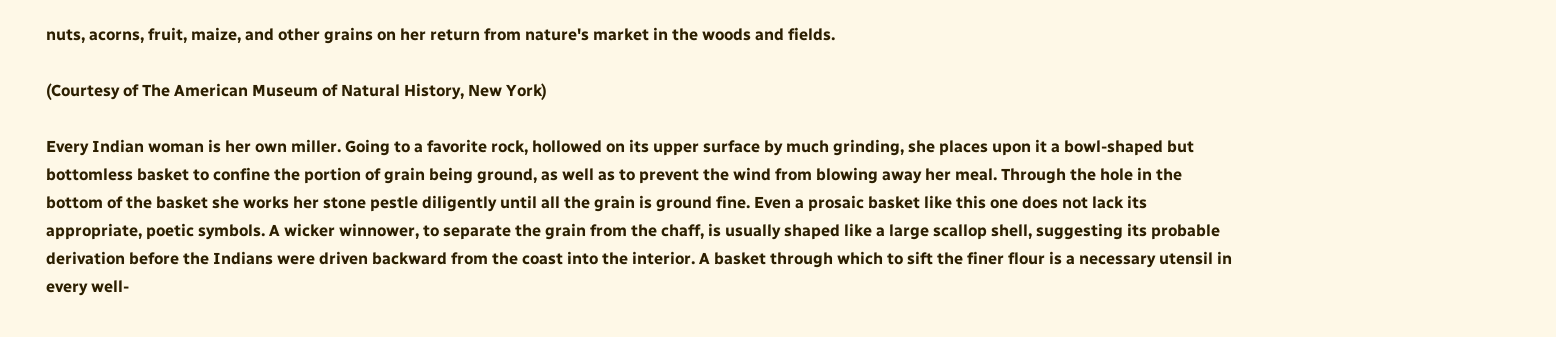nuts, acorns, fruit, maize, and other grains on her return from nature's market in the woods and fields.

(Courtesy of The American Museum of Natural History, New York)

Every Indian woman is her own miller. Going to a favorite rock, hollowed on its upper surface by much grinding, she places upon it a bowl-shaped but bottomless basket to confine the portion of grain being ground, as well as to prevent the wind from blowing away her meal. Through the hole in the bottom of the basket she works her stone pestle diligently until all the grain is ground fine. Even a prosaic basket like this one does not lack its appropriate, poetic symbols. A wicker winnower, to separate the grain from the chaff, is usually shaped like a large scallop shell, suggesting its probable derivation before the Indians were driven backward from the coast into the interior. A basket through which to sift the finer flour is a necessary utensil in every well-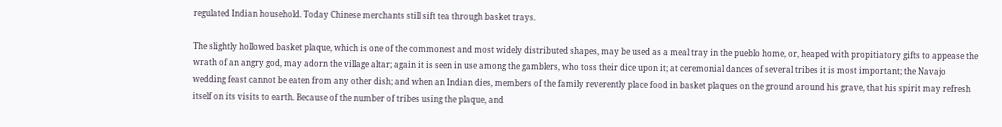regulated Indian household. Today Chinese merchants still sift tea through basket trays.

The slightly hollowed basket plaque, which is one of the commonest and most widely distributed shapes, may be used as a meal tray in the pueblo home, or, heaped with propitiatory gifts to appease the wrath of an angry god, may adorn the village altar; again it is seen in use among the gamblers, who toss their dice upon it; at ceremonial dances of several tribes it is most important; the Navajo wedding feast cannot be eaten from any other dish; and when an Indian dies, members of the family reverently place food in basket plaques on the ground around his grave, that his spirit may refresh itself on its visits to earth. Because of the number of tribes using the plaque, and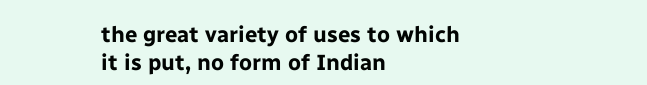the great variety of uses to which it is put, no form of Indian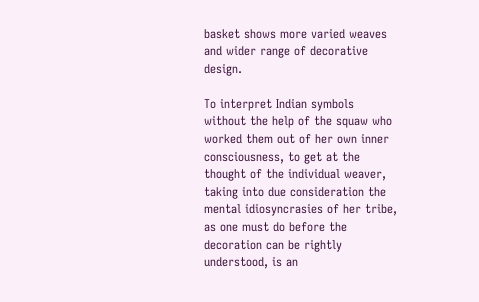basket shows more varied weaves and wider range of decorative design.

To interpret Indian symbols without the help of the squaw who worked them out of her own inner consciousness, to get at the thought of the individual weaver, taking into due consideration the mental idiosyncrasies of her tribe, as one must do before the decoration can be rightly understood, is an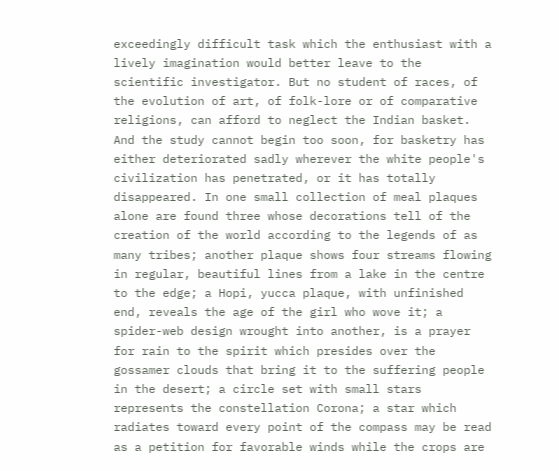exceedingly difficult task which the enthusiast with a lively imagination would better leave to the scientific investigator. But no student of races, of the evolution of art, of folk-lore or of comparative religions, can afford to neglect the Indian basket. And the study cannot begin too soon, for basketry has either deteriorated sadly wherever the white people's civilization has penetrated, or it has totally disappeared. In one small collection of meal plaques alone are found three whose decorations tell of the creation of the world according to the legends of as many tribes; another plaque shows four streams flowing in regular, beautiful lines from a lake in the centre to the edge; a Hopi, yucca plaque, with unfinished end, reveals the age of the girl who wove it; a spider-web design wrought into another, is a prayer for rain to the spirit which presides over the gossamer clouds that bring it to the suffering people in the desert; a circle set with small stars represents the constellation Corona; a star which radiates toward every point of the compass may be read as a petition for favorable winds while the crops are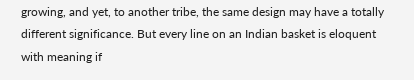growing, and yet, to another tribe, the same design may have a totally different significance. But every line on an Indian basket is eloquent with meaning if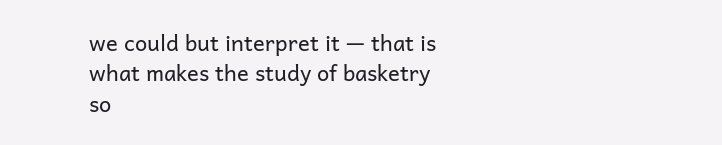we could but interpret it — that is what makes the study of basketry so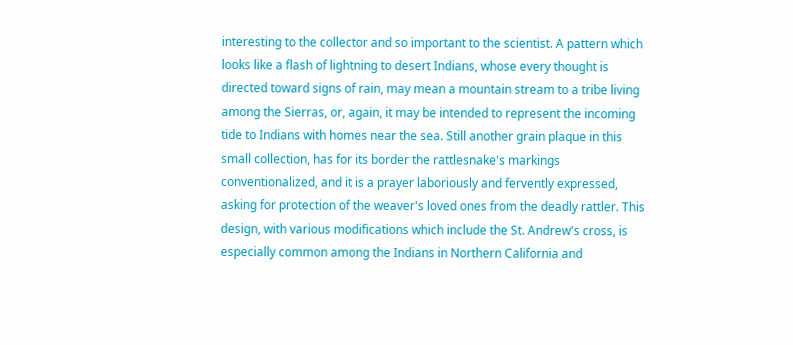interesting to the collector and so important to the scientist. A pattern which looks like a flash of lightning to desert Indians, whose every thought is directed toward signs of rain, may mean a mountain stream to a tribe living among the Sierras, or, again, it may be intended to represent the incoming tide to Indians with homes near the sea. Still another grain plaque in this small collection, has for its border the rattlesnake's markings conventionalized, and it is a prayer laboriously and fervently expressed, asking for protection of the weaver's loved ones from the deadly rattler. This design, with various modifications which include the St. Andrew's cross, is especially common among the Indians in Northern California and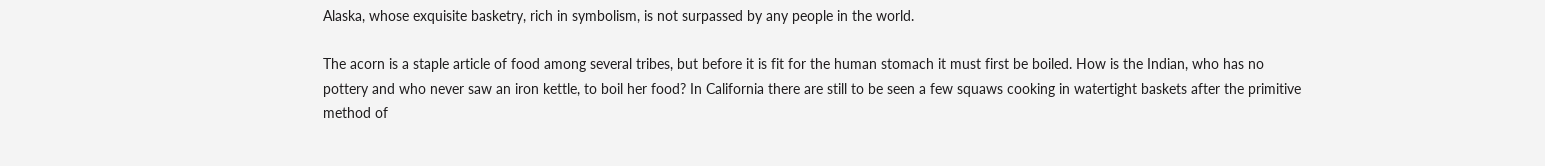Alaska, whose exquisite basketry, rich in symbolism, is not surpassed by any people in the world.

The acorn is a staple article of food among several tribes, but before it is fit for the human stomach it must first be boiled. How is the Indian, who has no pottery and who never saw an iron kettle, to boil her food? In California there are still to be seen a few squaws cooking in watertight baskets after the primitive method of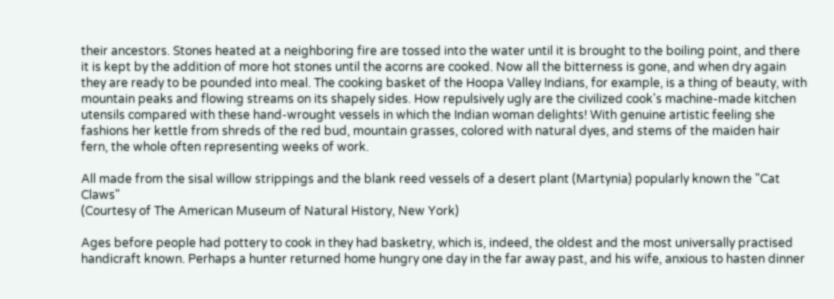their ancestors. Stones heated at a neighboring fire are tossed into the water until it is brought to the boiling point, and there it is kept by the addition of more hot stones until the acorns are cooked. Now all the bitterness is gone, and when dry again they are ready to be pounded into meal. The cooking basket of the Hoopa Valley Indians, for example, is a thing of beauty, with mountain peaks and flowing streams on its shapely sides. How repulsively ugly are the civilized cook's machine-made kitchen utensils compared with these hand-wrought vessels in which the Indian woman delights! With genuine artistic feeling she fashions her kettle from shreds of the red bud, mountain grasses, colored with natural dyes, and stems of the maiden hair fern, the whole often representing weeks of work.

All made from the sisal willow strippings and the blank reed vessels of a desert plant (Martynia) popularly known the "Cat Claws"
(Courtesy of The American Museum of Natural History, New York)

Ages before people had pottery to cook in they had basketry, which is, indeed, the oldest and the most universally practised handicraft known. Perhaps a hunter returned home hungry one day in the far away past, and his wife, anxious to hasten dinner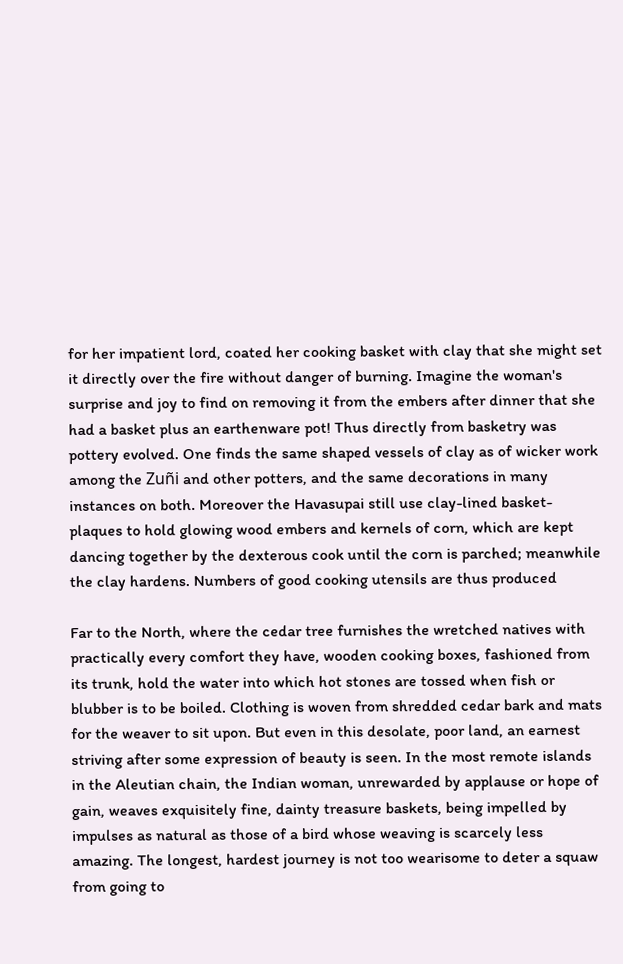for her impatient lord, coated her cooking basket with clay that she might set it directly over the fire without danger of burning. Imagine the woman's surprise and joy to find on removing it from the embers after dinner that she had a basket plus an earthenware pot! Thus directly from basketry was pottery evolved. One finds the same shaped vessels of clay as of wicker work among the Zuñi and other potters, and the same decorations in many instances on both. Moreover the Havasupai still use clay-lined basket-plaques to hold glowing wood embers and kernels of corn, which are kept dancing together by the dexterous cook until the corn is parched; meanwhile the clay hardens. Numbers of good cooking utensils are thus produced

Far to the North, where the cedar tree furnishes the wretched natives with practically every comfort they have, wooden cooking boxes, fashioned from its trunk, hold the water into which hot stones are tossed when fish or blubber is to be boiled. Clothing is woven from shredded cedar bark and mats for the weaver to sit upon. But even in this desolate, poor land, an earnest striving after some expression of beauty is seen. In the most remote islands in the Aleutian chain, the Indian woman, unrewarded by applause or hope of gain, weaves exquisitely fine, dainty treasure baskets, being impelled by impulses as natural as those of a bird whose weaving is scarcely less amazing. The longest, hardest journey is not too wearisome to deter a squaw from going to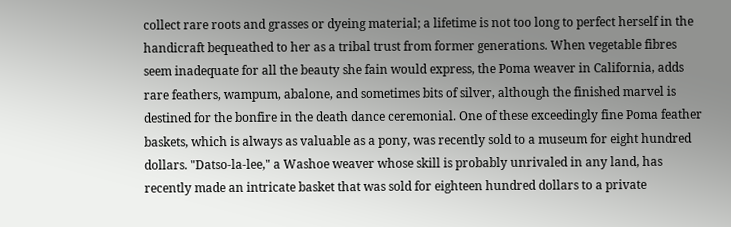collect rare roots and grasses or dyeing material; a lifetime is not too long to perfect herself in the handicraft bequeathed to her as a tribal trust from former generations. When vegetable fibres seem inadequate for all the beauty she fain would express, the Poma weaver in California, adds rare feathers, wampum, abalone, and sometimes bits of silver, although the finished marvel is destined for the bonfire in the death dance ceremonial. One of these exceedingly fine Poma feather baskets, which is always as valuable as a pony, was recently sold to a museum for eight hundred dollars. "Datso-la-lee," a Washoe weaver whose skill is probably unrivaled in any land, has recently made an intricate basket that was sold for eighteen hundred dollars to a private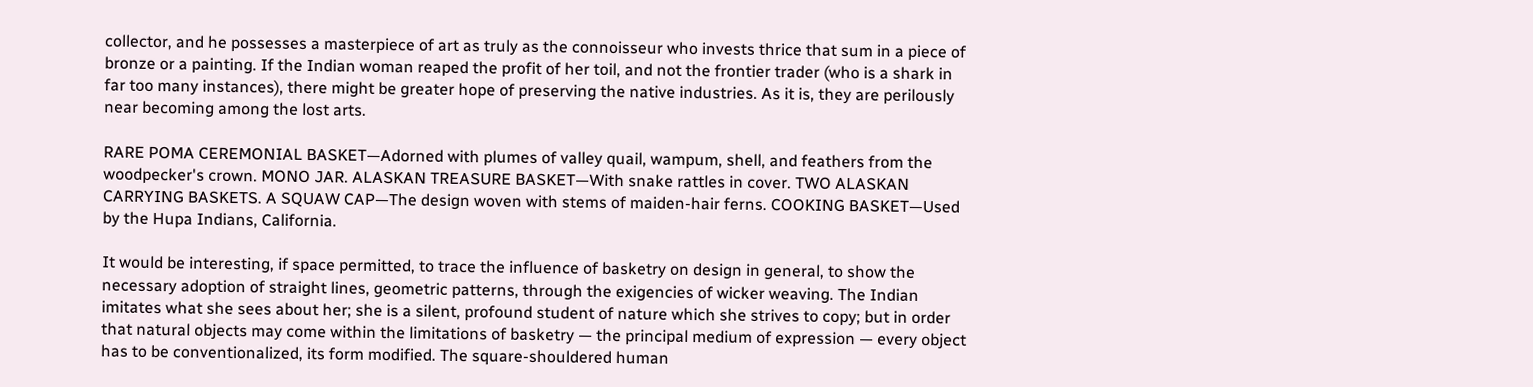collector, and he possesses a masterpiece of art as truly as the connoisseur who invests thrice that sum in a piece of bronze or a painting. If the Indian woman reaped the profit of her toil, and not the frontier trader (who is a shark in far too many instances), there might be greater hope of preserving the native industries. As it is, they are perilously near becoming among the lost arts.

RARE POMA CEREMONIAL BASKET—Adorned with plumes of valley quail, wampum, shell, and feathers from the woodpecker's crown. MONO JAR. ALASKAN TREASURE BASKET—With snake rattles in cover. TWO ALASKAN CARRYING BASKETS. A SQUAW CAP—The design woven with stems of maiden-hair ferns. COOKING BASKET—Used by the Hupa Indians, California.

It would be interesting, if space permitted, to trace the influence of basketry on design in general, to show the necessary adoption of straight lines, geometric patterns, through the exigencies of wicker weaving. The Indian imitates what she sees about her; she is a silent, profound student of nature which she strives to copy; but in order that natural objects may come within the limitations of basketry — the principal medium of expression — every object has to be conventionalized, its form modified. The square-shouldered human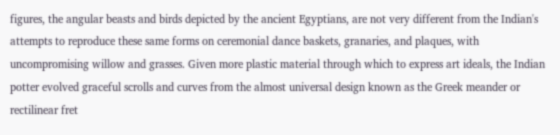figures, the angular beasts and birds depicted by the ancient Egyptians, are not very different from the Indian's attempts to reproduce these same forms on ceremonial dance baskets, granaries, and plaques, with uncompromising willow and grasses. Given more plastic material through which to express art ideals, the Indian potter evolved graceful scrolls and curves from the almost universal design known as the Greek meander or rectilinear fret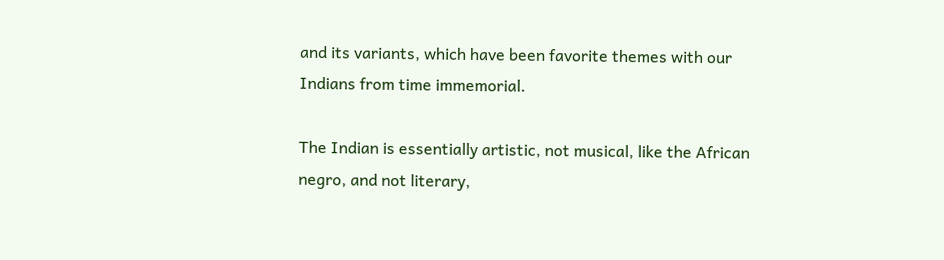and its variants, which have been favorite themes with our Indians from time immemorial.

The Indian is essentially artistic, not musical, like the African negro, and not literary,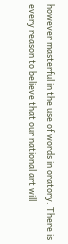however masterful in the use of words in oratory. There is every reason to believe that our national art will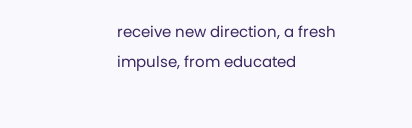receive new direction, a fresh impulse, from educated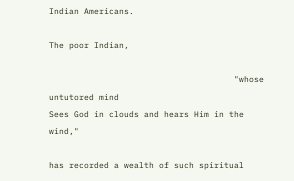Indian Americans.

The poor Indian,

                                     "whose untutored mind
Sees God in clouds and hears Him in the wind,"

has recorded a wealth of such spiritual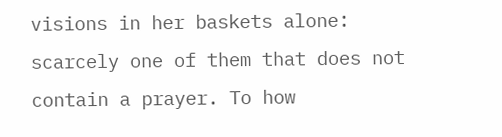visions in her baskets alone: scarcely one of them that does not contain a prayer. To how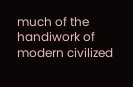much of the handiwork of modern civilized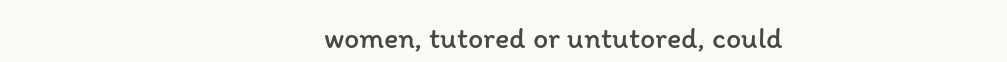women, tutored or untutored, could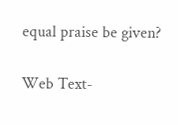equal praise be given?

Web Text-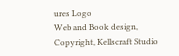ures Logo
Web and Book design,
Copyright, Kellscraft Studio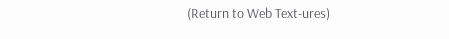(Return to Web Text-ures)